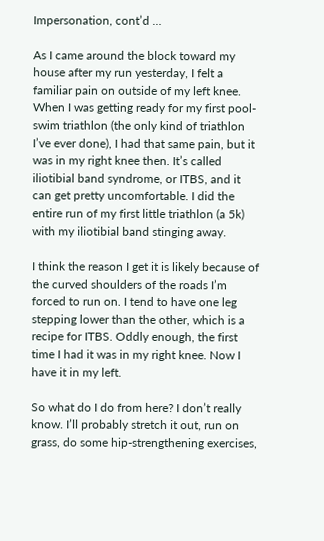Impersonation, cont’d …

As I came around the block toward my house after my run yesterday, I felt a familiar pain on outside of my left knee. When I was getting ready for my first pool-swim triathlon (the only kind of triathlon I’ve ever done), I had that same pain, but it was in my right knee then. It’s called iliotibial band syndrome, or ITBS, and it can get pretty uncomfortable. I did the entire run of my first little triathlon (a 5k) with my iliotibial band stinging away.

I think the reason I get it is likely because of the curved shoulders of the roads I’m forced to run on. I tend to have one leg stepping lower than the other, which is a recipe for ITBS. Oddly enough, the first time I had it was in my right knee. Now I have it in my left.

So what do I do from here? I don’t really know. I’ll probably stretch it out, run on grass, do some hip-strengthening exercises,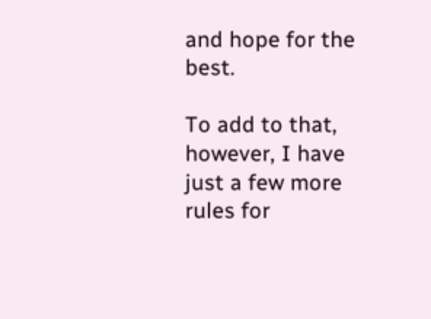and hope for the best.

To add to that, however, I have just a few more rules for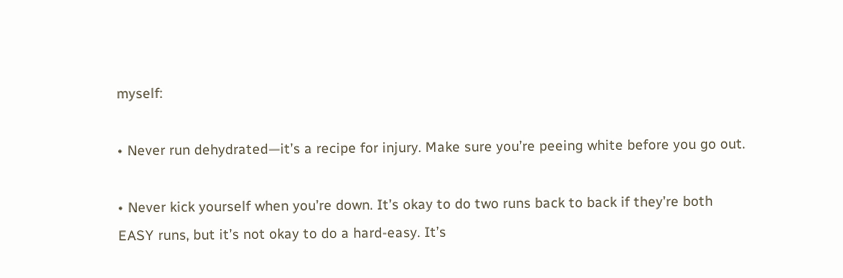myself:

• Never run dehydrated—it’s a recipe for injury. Make sure you’re peeing white before you go out.

• Never kick yourself when you’re down. It’s okay to do two runs back to back if they’re both EASY runs, but it’s not okay to do a hard-easy. It’s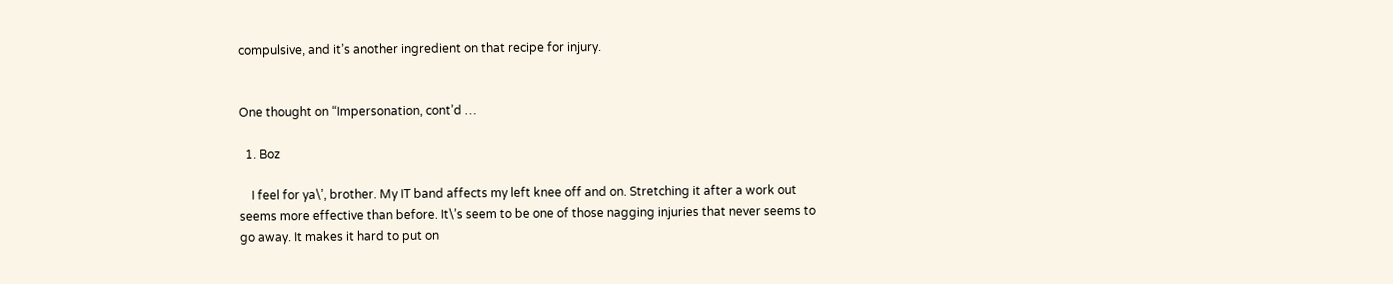compulsive, and it’s another ingredient on that recipe for injury.


One thought on “Impersonation, cont’d …

  1. Boz

    I feel for ya\’, brother. My IT band affects my left knee off and on. Stretching it after a work out seems more effective than before. It\’s seem to be one of those nagging injuries that never seems to go away. It makes it hard to put on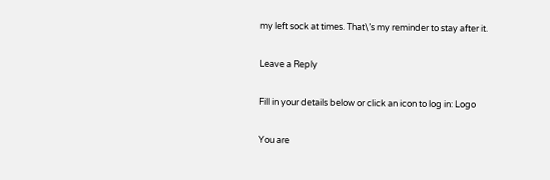my left sock at times. That\’s my reminder to stay after it.

Leave a Reply

Fill in your details below or click an icon to log in: Logo

You are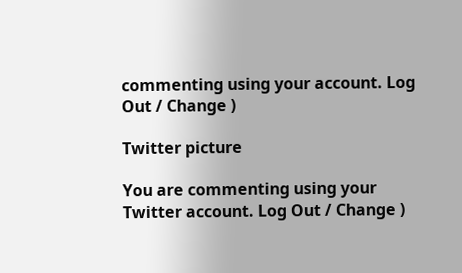commenting using your account. Log Out / Change )

Twitter picture

You are commenting using your Twitter account. Log Out / Change )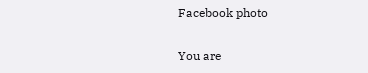Facebook photo

You are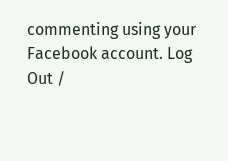commenting using your Facebook account. Log Out /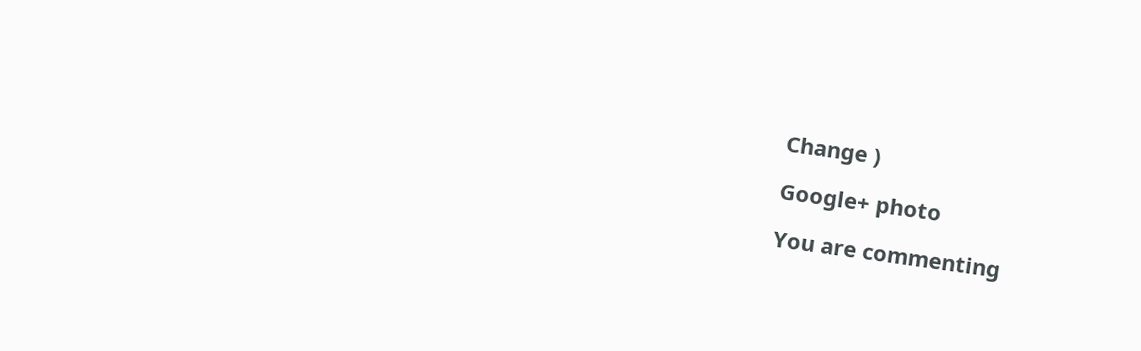Change )

Google+ photo

You are commenting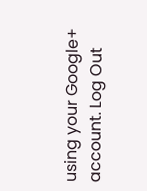using your Google+ account. Log Out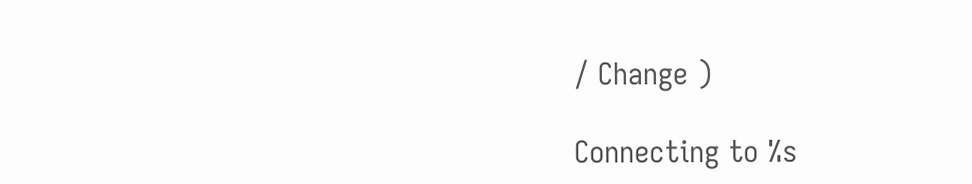/ Change )

Connecting to %s